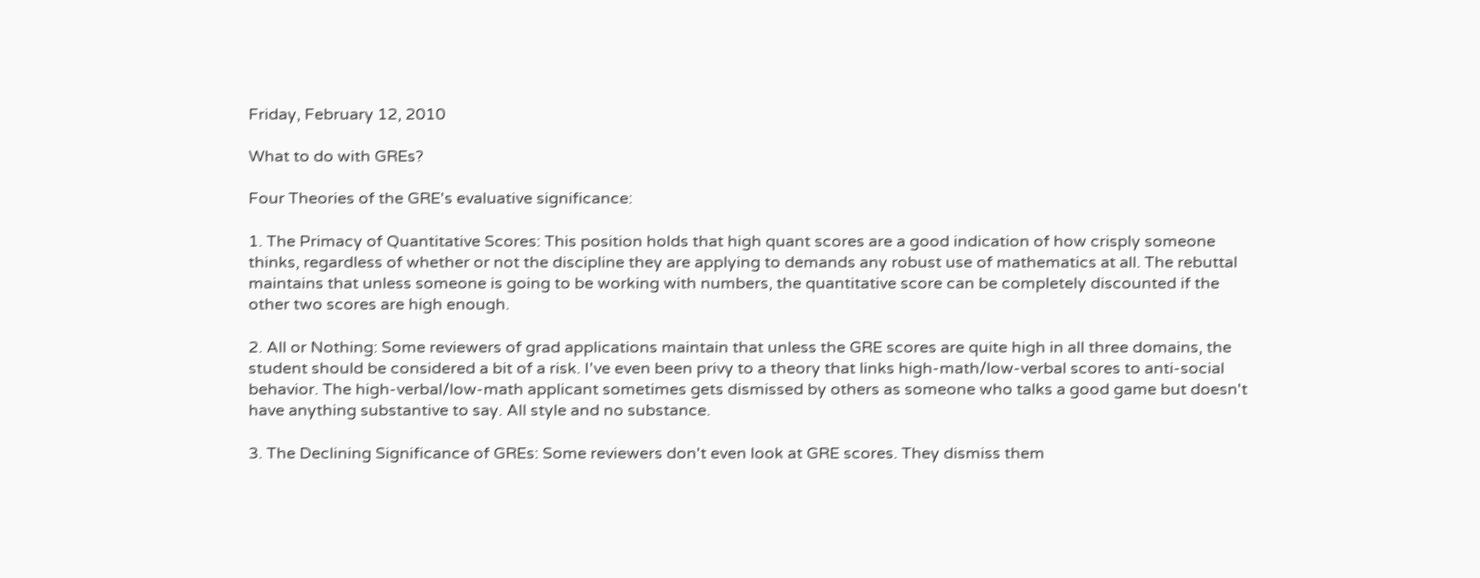Friday, February 12, 2010

What to do with GREs?

Four Theories of the GRE's evaluative significance:

1. The Primacy of Quantitative Scores: This position holds that high quant scores are a good indication of how crisply someone thinks, regardless of whether or not the discipline they are applying to demands any robust use of mathematics at all. The rebuttal maintains that unless someone is going to be working with numbers, the quantitative score can be completely discounted if the other two scores are high enough.

2. All or Nothing: Some reviewers of grad applications maintain that unless the GRE scores are quite high in all three domains, the student should be considered a bit of a risk. I've even been privy to a theory that links high-math/low-verbal scores to anti-social behavior. The high-verbal/low-math applicant sometimes gets dismissed by others as someone who talks a good game but doesn't have anything substantive to say. All style and no substance.

3. The Declining Significance of GREs: Some reviewers don't even look at GRE scores. They dismiss them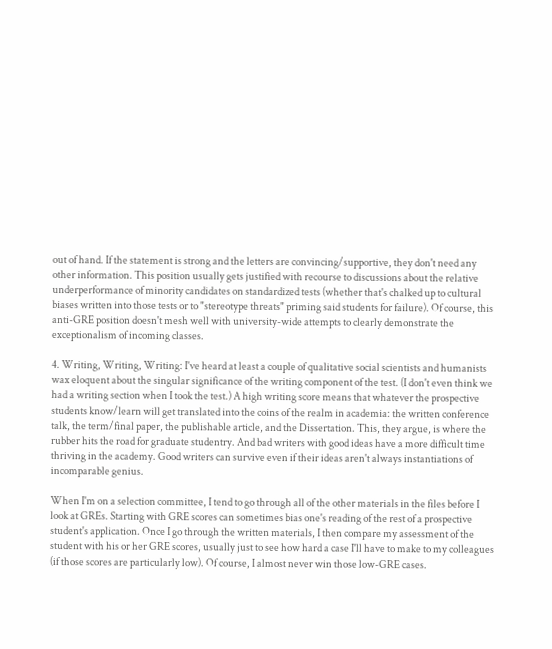out of hand. If the statement is strong and the letters are convincing/supportive, they don't need any other information. This position usually gets justified with recourse to discussions about the relative underperformance of minority candidates on standardized tests (whether that's chalked up to cultural biases written into those tests or to "stereotype threats" priming said students for failure). Of course, this anti-GRE position doesn't mesh well with university-wide attempts to clearly demonstrate the exceptionalism of incoming classes.

4. Writing, Writing, Writing: I've heard at least a couple of qualitative social scientists and humanists wax eloquent about the singular significance of the writing component of the test. (I don't even think we had a writing section when I took the test.) A high writing score means that whatever the prospective students know/learn will get translated into the coins of the realm in academia: the written conference talk, the term/final paper, the publishable article, and the Dissertation. This, they argue, is where the rubber hits the road for graduate studentry. And bad writers with good ideas have a more difficult time thriving in the academy. Good writers can survive even if their ideas aren't always instantiations of incomparable genius.

When I'm on a selection committee, I tend to go through all of the other materials in the files before I look at GREs. Starting with GRE scores can sometimes bias one's reading of the rest of a prospective student's application. Once I go through the written materials, I then compare my assessment of the student with his or her GRE scores, usually just to see how hard a case I'll have to make to my colleagues (if those scores are particularly low). Of course, I almost never win those low-GRE cases.